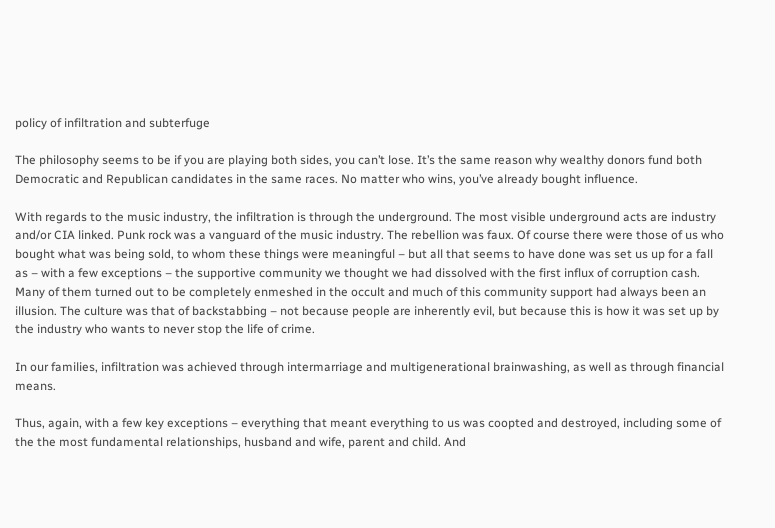policy of infiltration and subterfuge

The philosophy seems to be if you are playing both sides, you can’t lose. It’s the same reason why wealthy donors fund both Democratic and Republican candidates in the same races. No matter who wins, you’ve already bought influence.

With regards to the music industry, the infiltration is through the underground. The most visible underground acts are industry and/or CIA linked. Punk rock was a vanguard of the music industry. The rebellion was faux. Of course there were those of us who bought what was being sold, to whom these things were meaningful – but all that seems to have done was set us up for a fall as – with a few exceptions – the supportive community we thought we had dissolved with the first influx of corruption cash. Many of them turned out to be completely enmeshed in the occult and much of this community support had always been an illusion. The culture was that of backstabbing – not because people are inherently evil, but because this is how it was set up by the industry who wants to never stop the life of crime.

In our families, infiltration was achieved through intermarriage and multigenerational brainwashing, as well as through financial means.

Thus, again, with a few key exceptions – everything that meant everything to us was coopted and destroyed, including some of the the most fundamental relationships, husband and wife, parent and child. And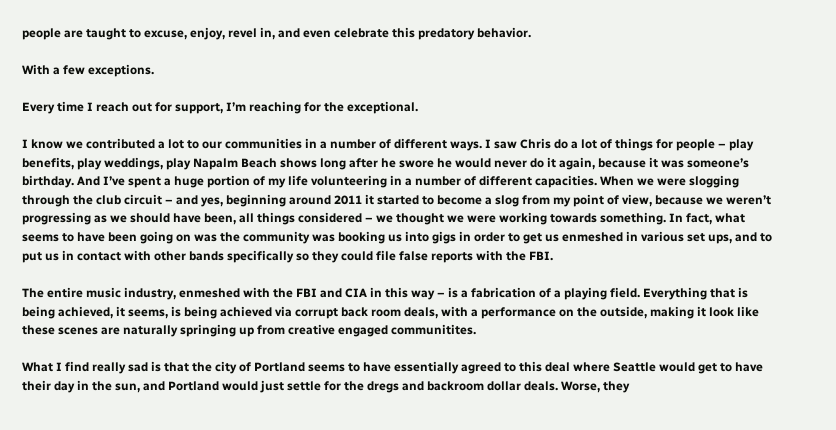people are taught to excuse, enjoy, revel in, and even celebrate this predatory behavior.

With a few exceptions.

Every time I reach out for support, I’m reaching for the exceptional.

I know we contributed a lot to our communities in a number of different ways. I saw Chris do a lot of things for people – play benefits, play weddings, play Napalm Beach shows long after he swore he would never do it again, because it was someone’s birthday. And I’ve spent a huge portion of my life volunteering in a number of different capacities. When we were slogging through the club circuit – and yes, beginning around 2011 it started to become a slog from my point of view, because we weren’t progressing as we should have been, all things considered – we thought we were working towards something. In fact, what seems to have been going on was the community was booking us into gigs in order to get us enmeshed in various set ups, and to put us in contact with other bands specifically so they could file false reports with the FBI.

The entire music industry, enmeshed with the FBI and CIA in this way – is a fabrication of a playing field. Everything that is being achieved, it seems, is being achieved via corrupt back room deals, with a performance on the outside, making it look like these scenes are naturally springing up from creative engaged communitites.

What I find really sad is that the city of Portland seems to have essentially agreed to this deal where Seattle would get to have their day in the sun, and Portland would just settle for the dregs and backroom dollar deals. Worse, they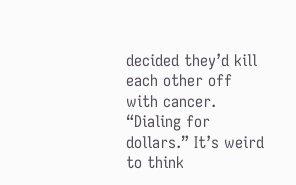decided they’d kill each other off with cancer. “Dialing for dollars.” It’s weird to think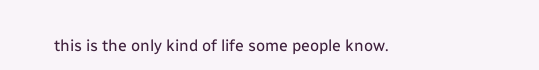this is the only kind of life some people know.